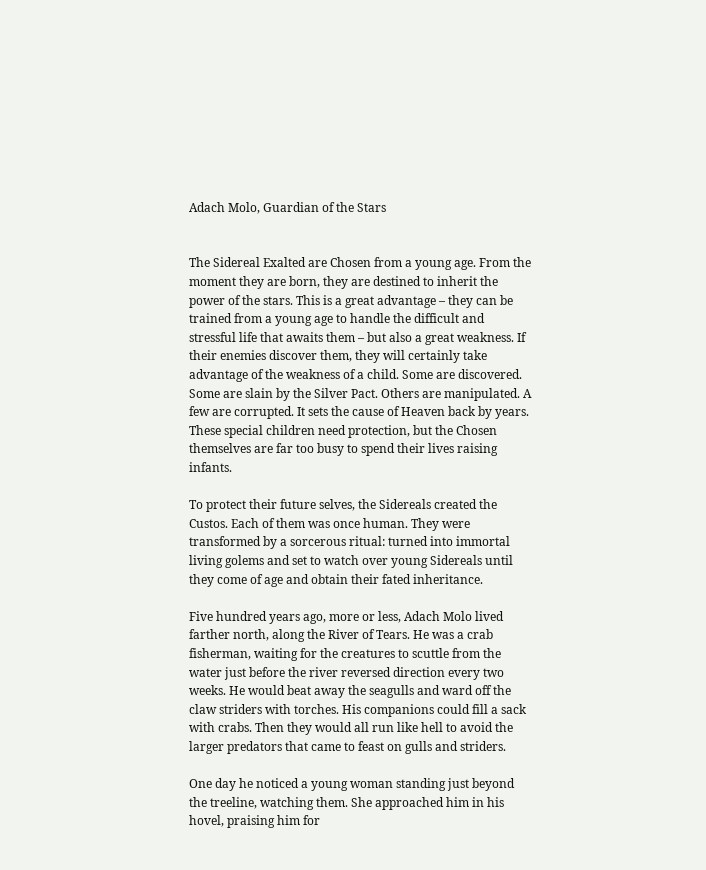Adach Molo, Guardian of the Stars


The Sidereal Exalted are Chosen from a young age. From the moment they are born, they are destined to inherit the power of the stars. This is a great advantage – they can be trained from a young age to handle the difficult and stressful life that awaits them – but also a great weakness. If their enemies discover them, they will certainly take advantage of the weakness of a child. Some are discovered. Some are slain by the Silver Pact. Others are manipulated. A few are corrupted. It sets the cause of Heaven back by years. These special children need protection, but the Chosen themselves are far too busy to spend their lives raising infants.

To protect their future selves, the Sidereals created the Custos. Each of them was once human. They were transformed by a sorcerous ritual: turned into immortal living golems and set to watch over young Sidereals until they come of age and obtain their fated inheritance.

Five hundred years ago, more or less, Adach Molo lived farther north, along the River of Tears. He was a crab fisherman, waiting for the creatures to scuttle from the water just before the river reversed direction every two weeks. He would beat away the seagulls and ward off the claw striders with torches. His companions could fill a sack with crabs. Then they would all run like hell to avoid the larger predators that came to feast on gulls and striders.

One day he noticed a young woman standing just beyond the treeline, watching them. She approached him in his hovel, praising him for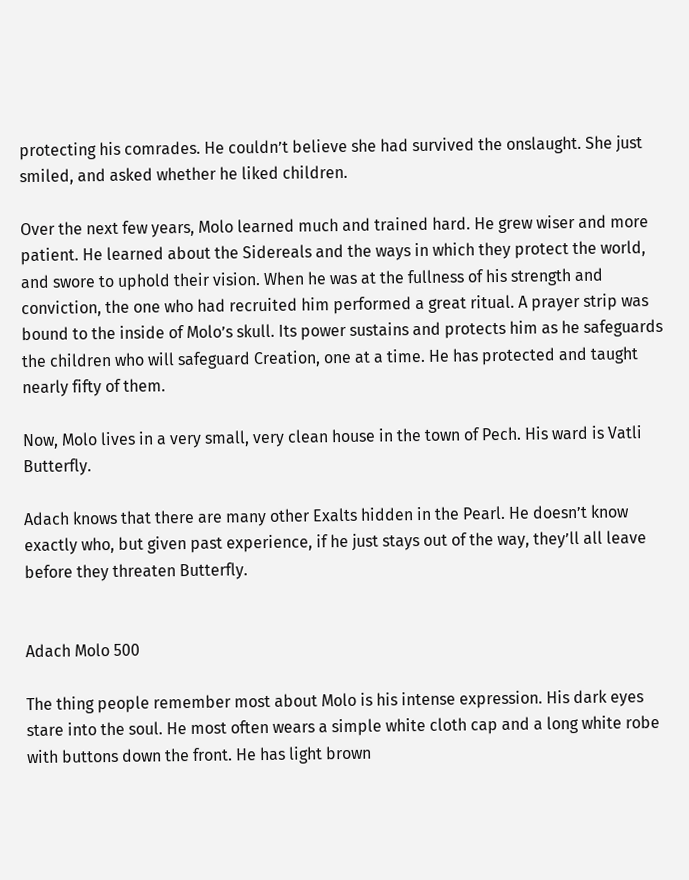protecting his comrades. He couldn’t believe she had survived the onslaught. She just smiled, and asked whether he liked children.

Over the next few years, Molo learned much and trained hard. He grew wiser and more patient. He learned about the Sidereals and the ways in which they protect the world, and swore to uphold their vision. When he was at the fullness of his strength and conviction, the one who had recruited him performed a great ritual. A prayer strip was bound to the inside of Molo’s skull. Its power sustains and protects him as he safeguards the children who will safeguard Creation, one at a time. He has protected and taught nearly fifty of them.

Now, Molo lives in a very small, very clean house in the town of Pech. His ward is Vatli Butterfly.

Adach knows that there are many other Exalts hidden in the Pearl. He doesn’t know exactly who, but given past experience, if he just stays out of the way, they’ll all leave before they threaten Butterfly.


Adach Molo 500

The thing people remember most about Molo is his intense expression. His dark eyes stare into the soul. He most often wears a simple white cloth cap and a long white robe with buttons down the front. He has light brown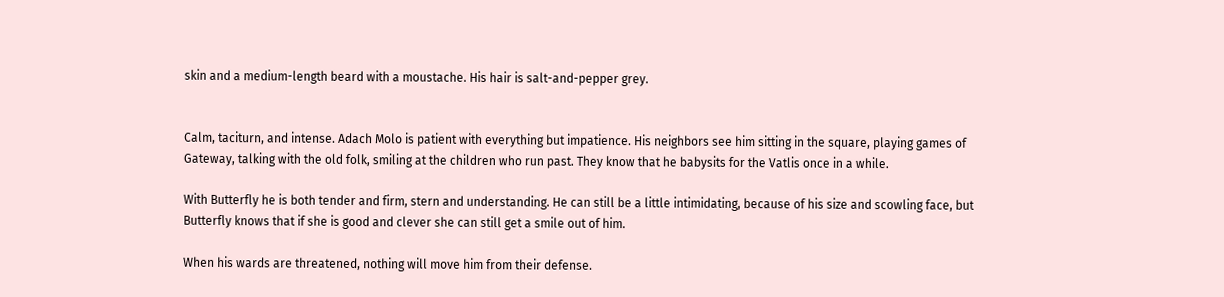skin and a medium-length beard with a moustache. His hair is salt-and-pepper grey.


Calm, taciturn, and intense. Adach Molo is patient with everything but impatience. His neighbors see him sitting in the square, playing games of Gateway, talking with the old folk, smiling at the children who run past. They know that he babysits for the Vatlis once in a while.

With Butterfly he is both tender and firm, stern and understanding. He can still be a little intimidating, because of his size and scowling face, but Butterfly knows that if she is good and clever she can still get a smile out of him.

When his wards are threatened, nothing will move him from their defense.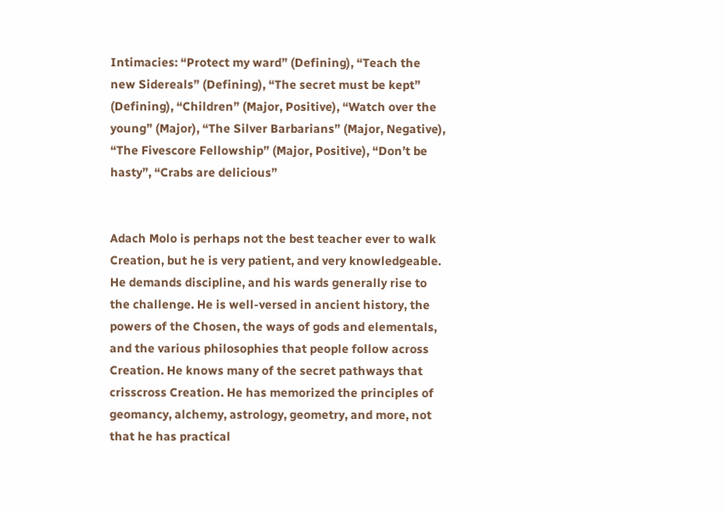Intimacies: “Protect my ward” (Defining), “Teach the new Sidereals” (Defining), “The secret must be kept” (Defining), “Children” (Major, Positive), “Watch over the young” (Major), “The Silver Barbarians” (Major, Negative), “The Fivescore Fellowship” (Major, Positive), “Don’t be hasty”, “Crabs are delicious”


Adach Molo is perhaps not the best teacher ever to walk Creation, but he is very patient, and very knowledgeable. He demands discipline, and his wards generally rise to the challenge. He is well-versed in ancient history, the powers of the Chosen, the ways of gods and elementals, and the various philosophies that people follow across Creation. He knows many of the secret pathways that crisscross Creation. He has memorized the principles of geomancy, alchemy, astrology, geometry, and more, not that he has practical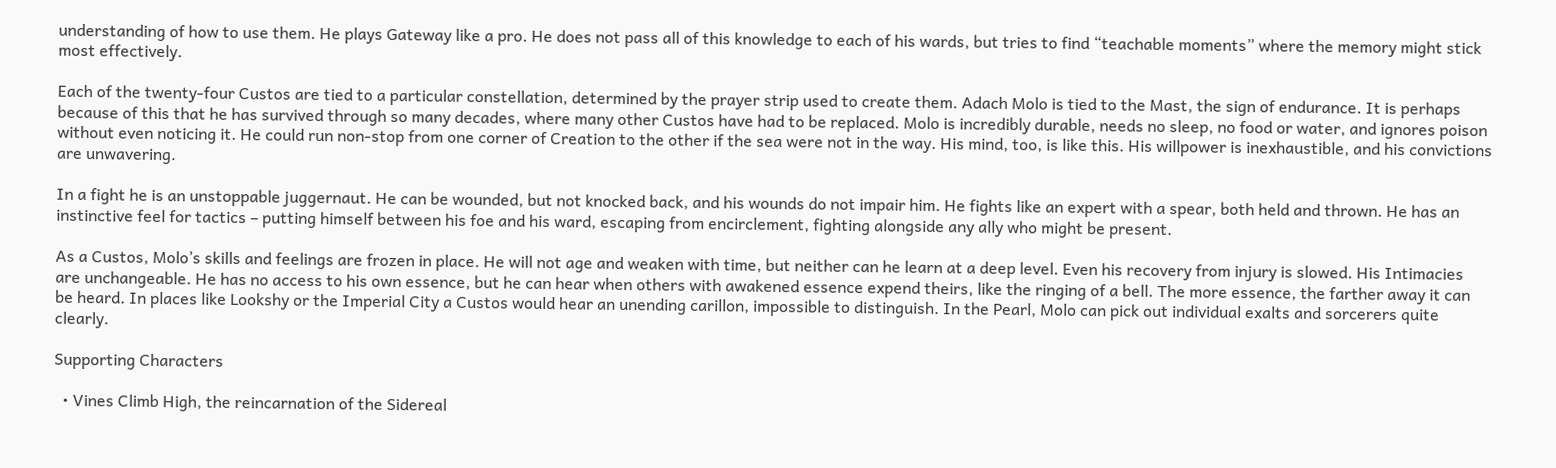understanding of how to use them. He plays Gateway like a pro. He does not pass all of this knowledge to each of his wards, but tries to find “teachable moments” where the memory might stick most effectively.

Each of the twenty-four Custos are tied to a particular constellation, determined by the prayer strip used to create them. Adach Molo is tied to the Mast, the sign of endurance. It is perhaps because of this that he has survived through so many decades, where many other Custos have had to be replaced. Molo is incredibly durable, needs no sleep, no food or water, and ignores poison without even noticing it. He could run non-stop from one corner of Creation to the other if the sea were not in the way. His mind, too, is like this. His willpower is inexhaustible, and his convictions are unwavering.

In a fight he is an unstoppable juggernaut. He can be wounded, but not knocked back, and his wounds do not impair him. He fights like an expert with a spear, both held and thrown. He has an instinctive feel for tactics – putting himself between his foe and his ward, escaping from encirclement, fighting alongside any ally who might be present.

As a Custos, Molo’s skills and feelings are frozen in place. He will not age and weaken with time, but neither can he learn at a deep level. Even his recovery from injury is slowed. His Intimacies are unchangeable. He has no access to his own essence, but he can hear when others with awakened essence expend theirs, like the ringing of a bell. The more essence, the farther away it can be heard. In places like Lookshy or the Imperial City a Custos would hear an unending carillon, impossible to distinguish. In the Pearl, Molo can pick out individual exalts and sorcerers quite clearly.

Supporting Characters

  • Vines Climb High, the reincarnation of the Sidereal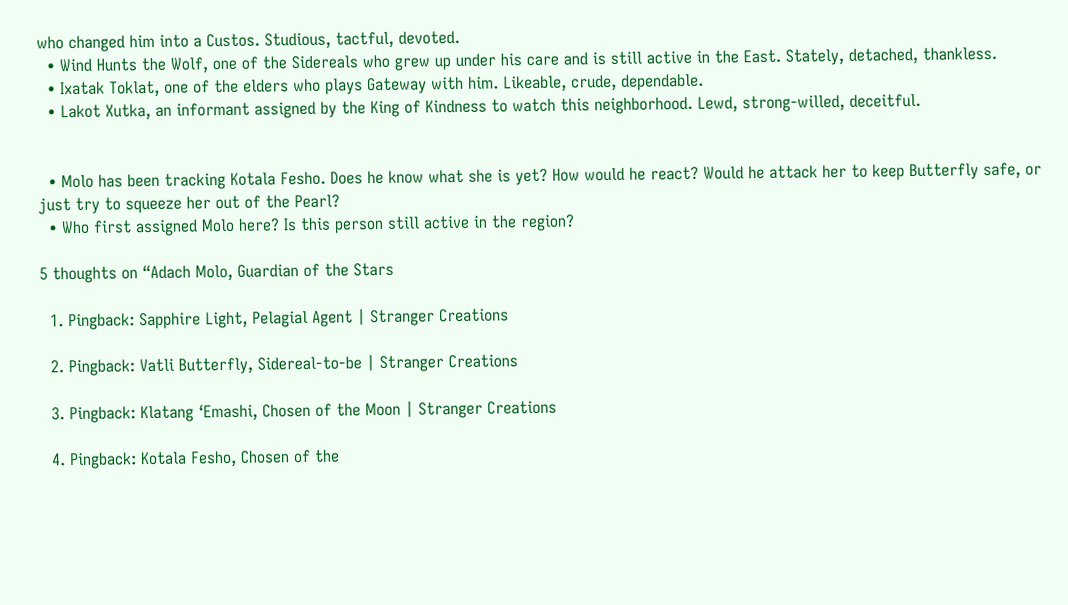who changed him into a Custos. Studious, tactful, devoted.
  • Wind Hunts the Wolf, one of the Sidereals who grew up under his care and is still active in the East. Stately, detached, thankless.
  • Ixatak Toklat, one of the elders who plays Gateway with him. Likeable, crude, dependable.
  • Lakot Xutka, an informant assigned by the King of Kindness to watch this neighborhood. Lewd, strong-willed, deceitful.


  • Molo has been tracking Kotala Fesho. Does he know what she is yet? How would he react? Would he attack her to keep Butterfly safe, or just try to squeeze her out of the Pearl?
  • Who first assigned Molo here? Is this person still active in the region?

5 thoughts on “Adach Molo, Guardian of the Stars

  1. Pingback: Sapphire Light, Pelagial Agent | Stranger Creations

  2. Pingback: Vatli Butterfly, Sidereal-to-be | Stranger Creations

  3. Pingback: Klatang ‘Emashi, Chosen of the Moon | Stranger Creations

  4. Pingback: Kotala Fesho, Chosen of the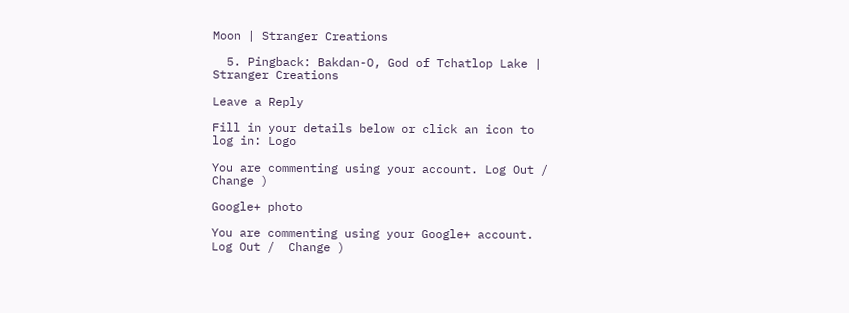Moon | Stranger Creations

  5. Pingback: Bakdan-O, God of Tchatlop Lake | Stranger Creations

Leave a Reply

Fill in your details below or click an icon to log in: Logo

You are commenting using your account. Log Out /  Change )

Google+ photo

You are commenting using your Google+ account. Log Out /  Change )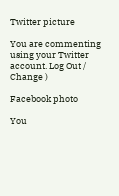Twitter picture

You are commenting using your Twitter account. Log Out /  Change )

Facebook photo

You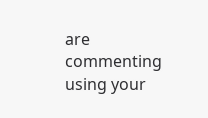are commenting using your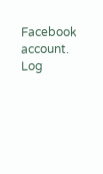Facebook account. Log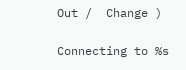Out /  Change )

Connecting to %s